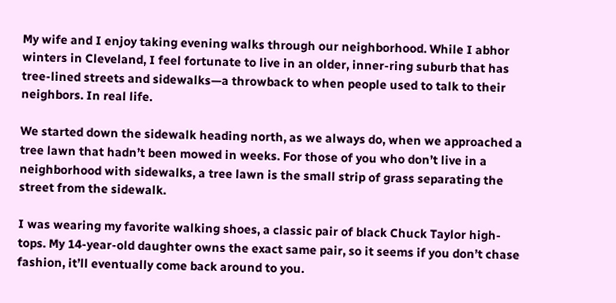My wife and I enjoy taking evening walks through our neighborhood. While I abhor winters in Cleveland, I feel fortunate to live in an older, inner-ring suburb that has tree-lined streets and sidewalks—a throwback to when people used to talk to their neighbors. In real life.

We started down the sidewalk heading north, as we always do, when we approached a tree lawn that hadn’t been mowed in weeks. For those of you who don’t live in a neighborhood with sidewalks, a tree lawn is the small strip of grass separating the street from the sidewalk.

I was wearing my favorite walking shoes, a classic pair of black Chuck Taylor high-tops. My 14-year-old daughter owns the exact same pair, so it seems if you don’t chase fashion, it’ll eventually come back around to you.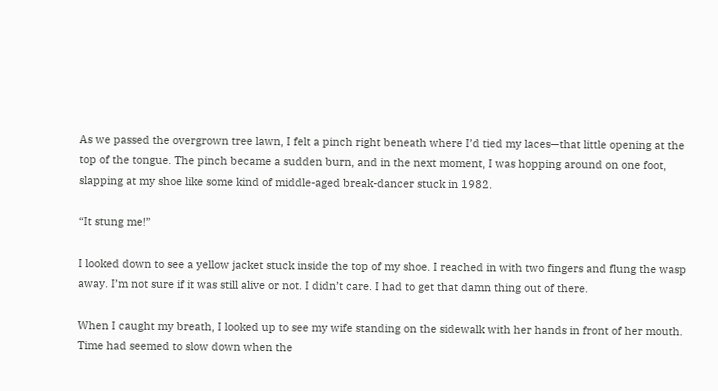As we passed the overgrown tree lawn, I felt a pinch right beneath where I’d tied my laces—that little opening at the top of the tongue. The pinch became a sudden burn, and in the next moment, I was hopping around on one foot, slapping at my shoe like some kind of middle-aged break-dancer stuck in 1982.

“It stung me!”

I looked down to see a yellow jacket stuck inside the top of my shoe. I reached in with two fingers and flung the wasp away. I’m not sure if it was still alive or not. I didn’t care. I had to get that damn thing out of there.

When I caught my breath, I looked up to see my wife standing on the sidewalk with her hands in front of her mouth. Time had seemed to slow down when the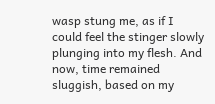wasp stung me, as if I could feel the stinger slowly plunging into my flesh. And now, time remained sluggish, based on my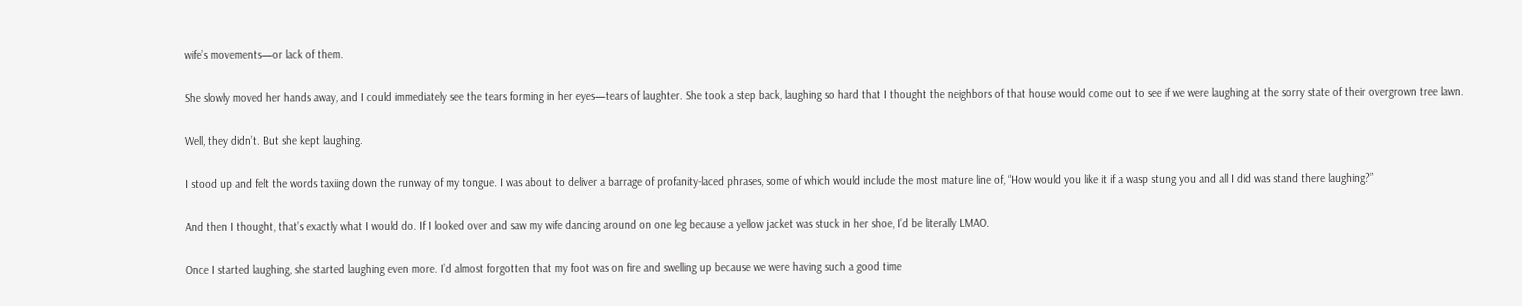wife’s movements—or lack of them.

She slowly moved her hands away, and I could immediately see the tears forming in her eyes—tears of laughter. She took a step back, laughing so hard that I thought the neighbors of that house would come out to see if we were laughing at the sorry state of their overgrown tree lawn.

Well, they didn’t. But she kept laughing.

I stood up and felt the words taxiing down the runway of my tongue. I was about to deliver a barrage of profanity-laced phrases, some of which would include the most mature line of, “How would you like it if a wasp stung you and all I did was stand there laughing?”

And then I thought, that’s exactly what I would do. If I looked over and saw my wife dancing around on one leg because a yellow jacket was stuck in her shoe, I’d be literally LMAO.

Once I started laughing, she started laughing even more. I’d almost forgotten that my foot was on fire and swelling up because we were having such a good time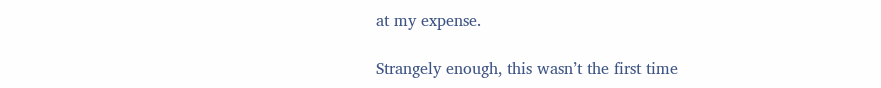at my expense.

Strangely enough, this wasn’t the first time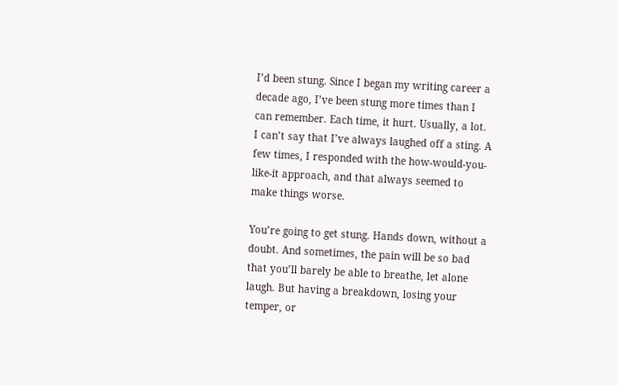I’d been stung. Since I began my writing career a decade ago, I’ve been stung more times than I can remember. Each time, it hurt. Usually, a lot. I can’t say that I’ve always laughed off a sting. A few times, I responded with the how-would-you-like-it approach, and that always seemed to make things worse.

You’re going to get stung. Hands down, without a doubt. And sometimes, the pain will be so bad that you’ll barely be able to breathe, let alone laugh. But having a breakdown, losing your temper, or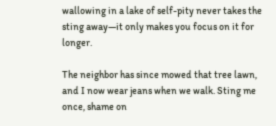wallowing in a lake of self-pity never takes the sting away—it only makes you focus on it for longer.

The neighbor has since mowed that tree lawn, and I now wear jeans when we walk. Sting me once, shame on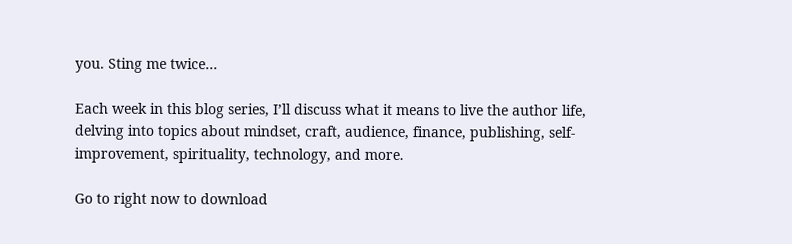you. Sting me twice…

Each week in this blog series, I’ll discuss what it means to live the author life, delving into topics about mindset, craft, audience, finance, publishing, self-improvement, spirituality, technology, and more.

Go to right now to download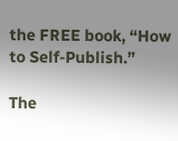the FREE book, “How to Self-Publish.”

The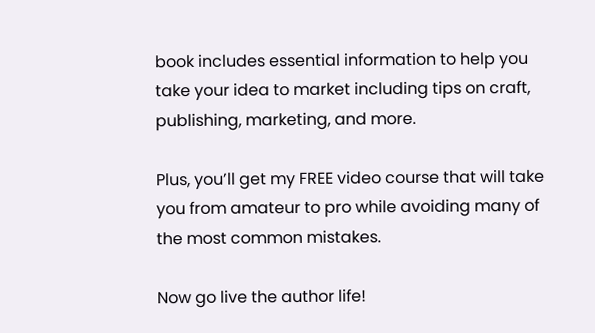book includes essential information to help you take your idea to market including tips on craft, publishing, marketing, and more.

Plus, you’ll get my FREE video course that will take you from amateur to pro while avoiding many of the most common mistakes.

Now go live the author life!